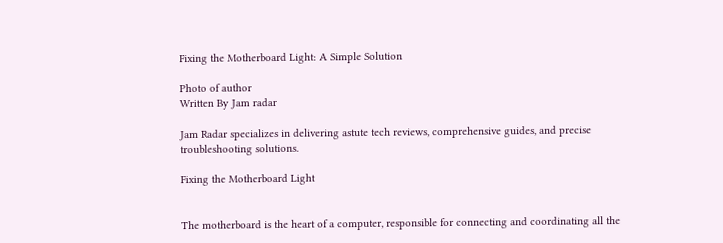Fixing the Motherboard Light: A Simple Solution

Photo of author
Written By Jam radar

Jam Radar specializes in delivering astute tech reviews, comprehensive guides, and precise troubleshooting solutions.

Fixing the Motherboard Light


The motherboard is the heart of a computer, responsible for connecting and coordinating all the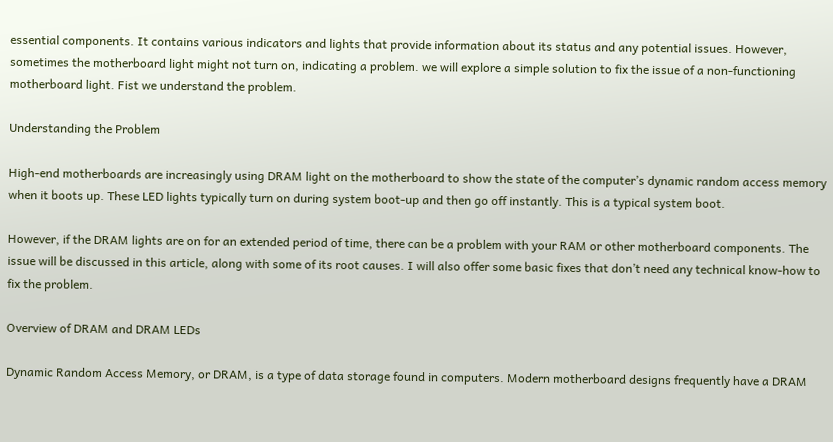essential components. It contains various indicators and lights that provide information about its status and any potential issues. However, sometimes the motherboard light might not turn on, indicating a problem. we will explore a simple solution to fix the issue of a non-functioning motherboard light. Fist we understand the problem.

Understanding the Problem

High-end motherboards are increasingly using DRAM light on the motherboard to show the state of the computer’s dynamic random access memory when it boots up. These LED lights typically turn on during system boot-up and then go off instantly. This is a typical system boot.

However, if the DRAM lights are on for an extended period of time, there can be a problem with your RAM or other motherboard components. The issue will be discussed in this article, along with some of its root causes. I will also offer some basic fixes that don’t need any technical know-how to fix the problem.

Overview of DRAM and DRAM LEDs

Dynamic Random Access Memory, or DRAM, is a type of data storage found in computers. Modern motherboard designs frequently have a DRAM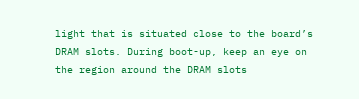light that is situated close to the board’s DRAM slots. During boot-up, keep an eye on the region around the DRAM slots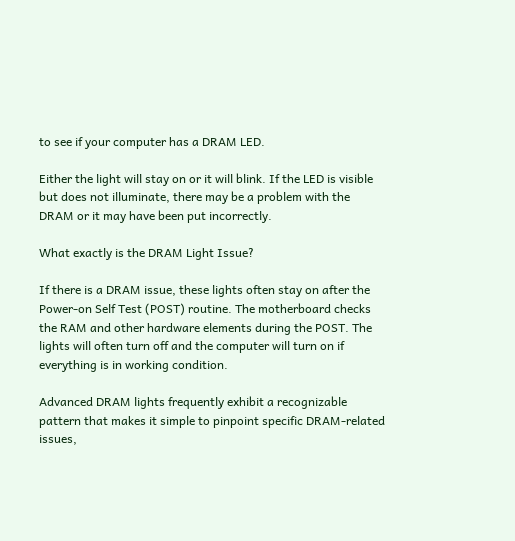to see if your computer has a DRAM LED.

Either the light will stay on or it will blink. If the LED is visible but does not illuminate, there may be a problem with the DRAM or it may have been put incorrectly.

What exactly is the DRAM Light Issue?

If there is a DRAM issue, these lights often stay on after the Power-on Self Test (POST) routine. The motherboard checks the RAM and other hardware elements during the POST. The lights will often turn off and the computer will turn on if everything is in working condition.

Advanced DRAM lights frequently exhibit a recognizable pattern that makes it simple to pinpoint specific DRAM-related issues,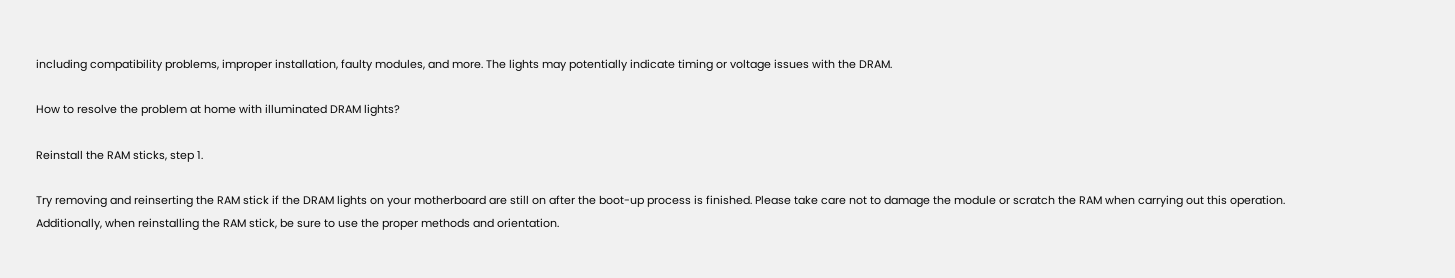including compatibility problems, improper installation, faulty modules, and more. The lights may potentially indicate timing or voltage issues with the DRAM.

How to resolve the problem at home with illuminated DRAM lights?

Reinstall the RAM sticks, step 1.

Try removing and reinserting the RAM stick if the DRAM lights on your motherboard are still on after the boot-up process is finished. Please take care not to damage the module or scratch the RAM when carrying out this operation. Additionally, when reinstalling the RAM stick, be sure to use the proper methods and orientation.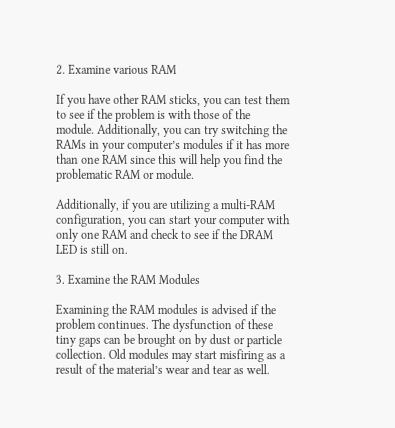2. Examine various RAM

If you have other RAM sticks, you can test them to see if the problem is with those of the module. Additionally, you can try switching the RAMs in your computer’s modules if it has more than one RAM since this will help you find the problematic RAM or module.

Additionally, if you are utilizing a multi-RAM configuration, you can start your computer with only one RAM and check to see if the DRAM LED is still on.

3. Examine the RAM Modules

Examining the RAM modules is advised if the problem continues. The dysfunction of these tiny gaps can be brought on by dust or particle collection. Old modules may start misfiring as a result of the material’s wear and tear as well.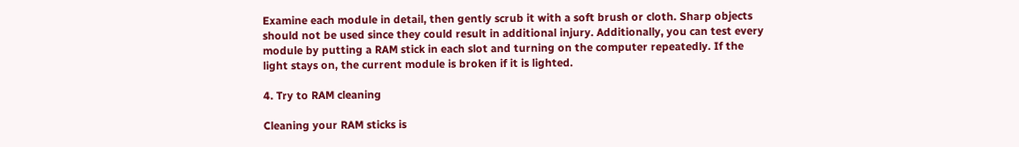Examine each module in detail, then gently scrub it with a soft brush or cloth. Sharp objects should not be used since they could result in additional injury. Additionally, you can test every module by putting a RAM stick in each slot and turning on the computer repeatedly. If the light stays on, the current module is broken if it is lighted.

4. Try to RAM cleaning

Cleaning your RAM sticks is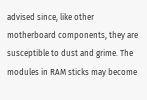advised since, like other motherboard components, they are susceptible to dust and grime. The modules in RAM sticks may become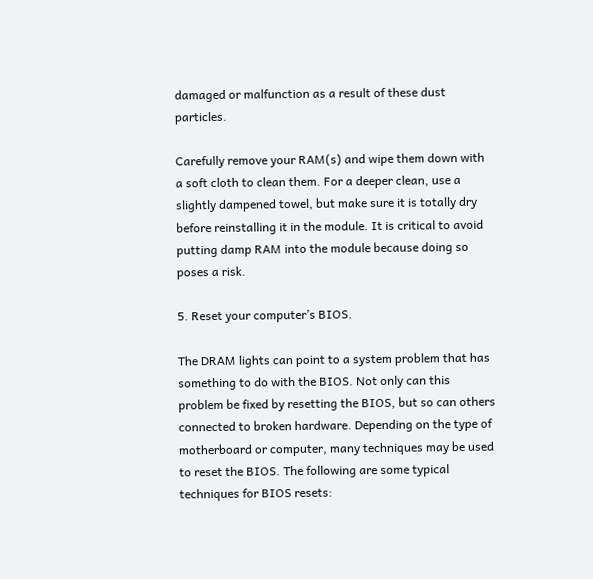damaged or malfunction as a result of these dust particles.

Carefully remove your RAM(s) and wipe them down with a soft cloth to clean them. For a deeper clean, use a slightly dampened towel, but make sure it is totally dry before reinstalling it in the module. It is critical to avoid putting damp RAM into the module because doing so poses a risk.

5. Reset your computer’s BIOS.

The DRAM lights can point to a system problem that has something to do with the BIOS. Not only can this problem be fixed by resetting the BIOS, but so can others connected to broken hardware. Depending on the type of motherboard or computer, many techniques may be used to reset the BIOS. The following are some typical techniques for BIOS resets: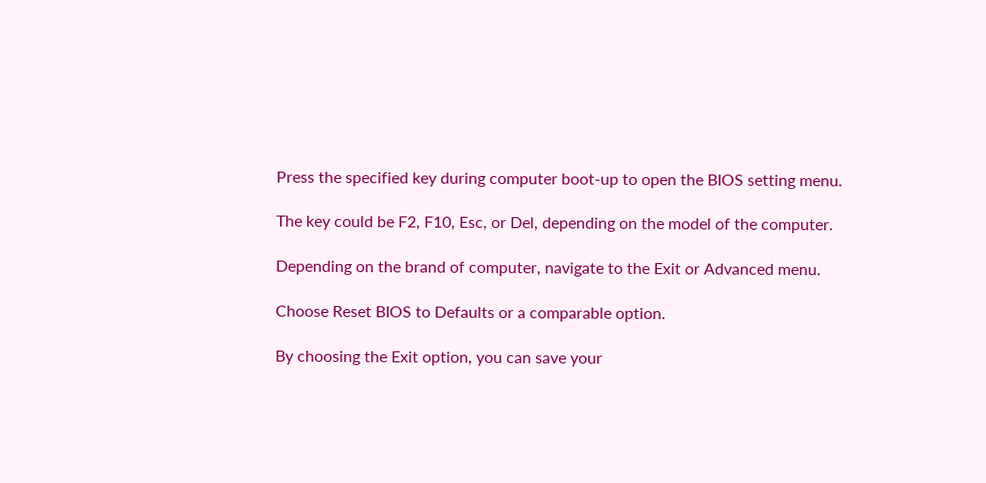Press the specified key during computer boot-up to open the BIOS setting menu.

The key could be F2, F10, Esc, or Del, depending on the model of the computer.

Depending on the brand of computer, navigate to the Exit or Advanced menu.

Choose Reset BIOS to Defaults or a comparable option.

By choosing the Exit option, you can save your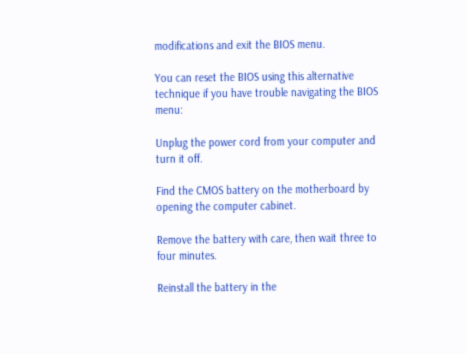modifications and exit the BIOS menu.

You can reset the BIOS using this alternative technique if you have trouble navigating the BIOS menu:

Unplug the power cord from your computer and turn it off.

Find the CMOS battery on the motherboard by opening the computer cabinet.

Remove the battery with care, then wait three to four minutes.

Reinstall the battery in the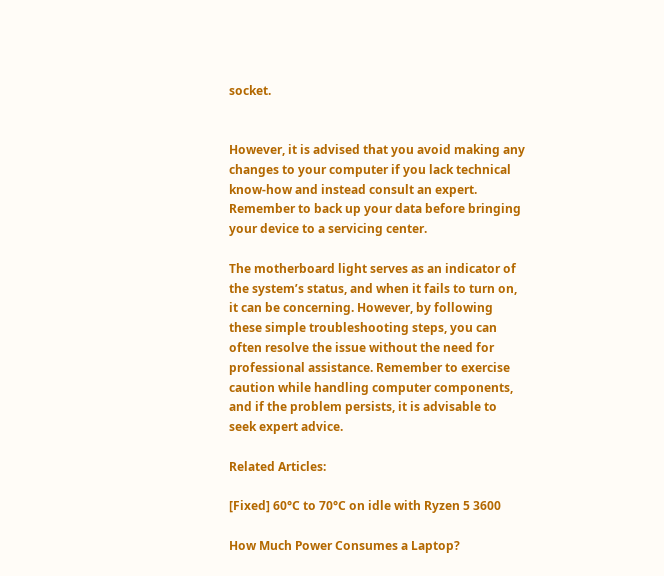socket.


However, it is advised that you avoid making any changes to your computer if you lack technical know-how and instead consult an expert. Remember to back up your data before bringing your device to a servicing center.

The motherboard light serves as an indicator of the system’s status, and when it fails to turn on, it can be concerning. However, by following these simple troubleshooting steps, you can often resolve the issue without the need for professional assistance. Remember to exercise caution while handling computer components, and if the problem persists, it is advisable to seek expert advice.

Related Articles:

[Fixed] 60°C to 70°C on idle with Ryzen 5 3600

How Much Power Consumes a Laptop?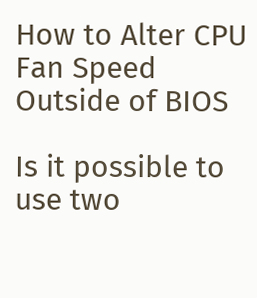How to Alter CPU Fan Speed Outside of BIOS

Is it possible to use two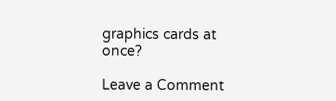graphics cards at once?

Leave a Comment